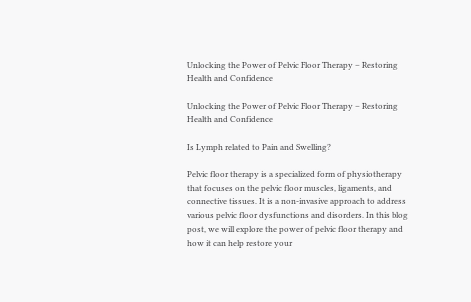Unlocking the Power of Pelvic Floor Therapy – Restoring Health and Confidence

Unlocking the Power of Pelvic Floor Therapy – Restoring Health and Confidence

Is Lymph related to Pain and Swelling?

Pelvic floor therapy is a specialized form of physiotherapy that focuses on the pelvic floor muscles, ligaments, and connective tissues. It is a non-invasive approach to address various pelvic floor dysfunctions and disorders. In this blog post, we will explore the power of pelvic floor therapy and how it can help restore your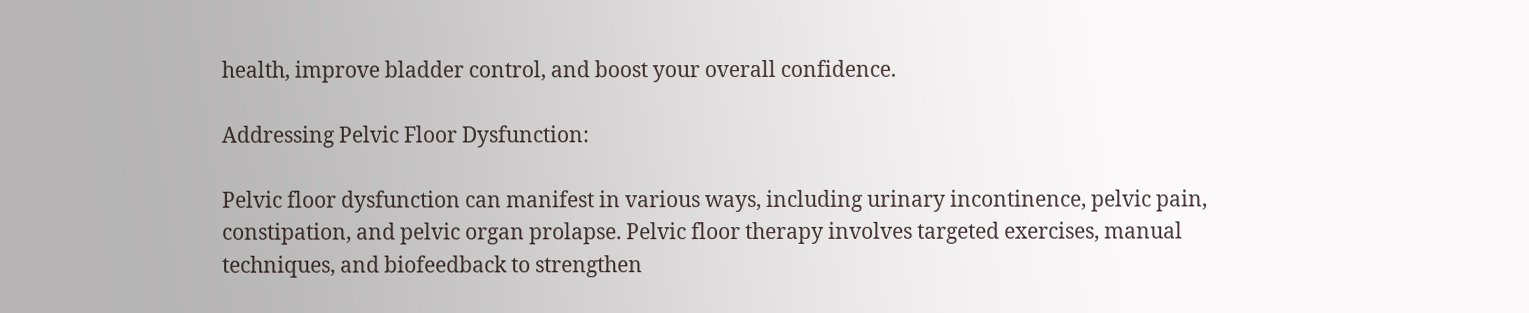health, improve bladder control, and boost your overall confidence.

Addressing Pelvic Floor Dysfunction:

Pelvic floor dysfunction can manifest in various ways, including urinary incontinence, pelvic pain, constipation, and pelvic organ prolapse. Pelvic floor therapy involves targeted exercises, manual techniques, and biofeedback to strengthen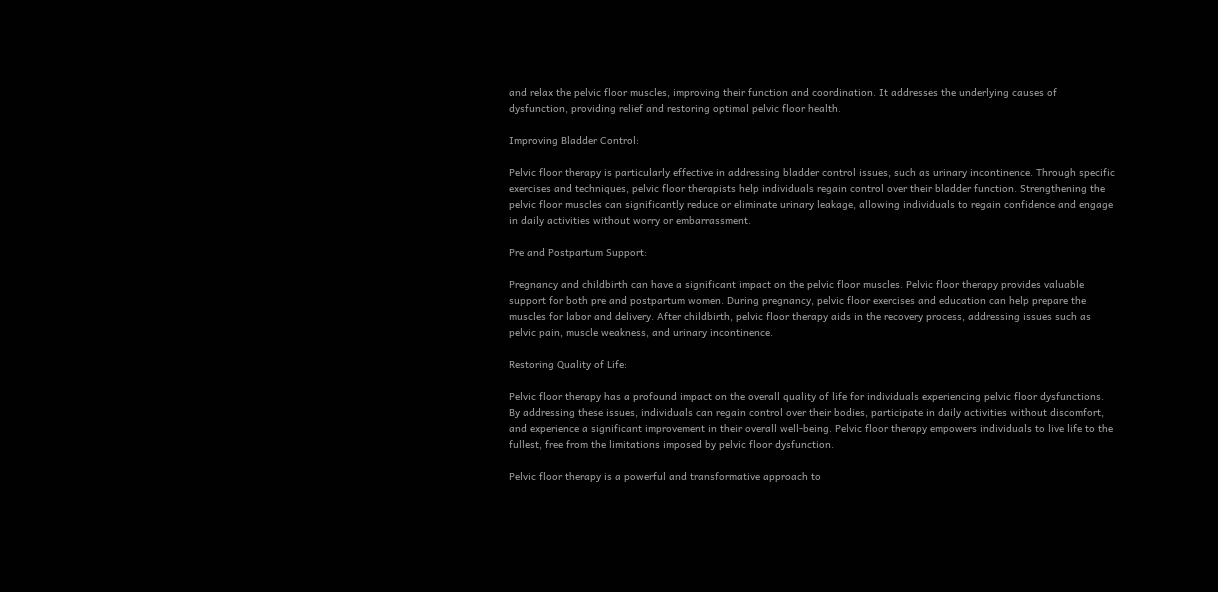and relax the pelvic floor muscles, improving their function and coordination. It addresses the underlying causes of dysfunction, providing relief and restoring optimal pelvic floor health.

Improving Bladder Control:

Pelvic floor therapy is particularly effective in addressing bladder control issues, such as urinary incontinence. Through specific exercises and techniques, pelvic floor therapists help individuals regain control over their bladder function. Strengthening the pelvic floor muscles can significantly reduce or eliminate urinary leakage, allowing individuals to regain confidence and engage in daily activities without worry or embarrassment.

Pre and Postpartum Support:

Pregnancy and childbirth can have a significant impact on the pelvic floor muscles. Pelvic floor therapy provides valuable support for both pre and postpartum women. During pregnancy, pelvic floor exercises and education can help prepare the muscles for labor and delivery. After childbirth, pelvic floor therapy aids in the recovery process, addressing issues such as pelvic pain, muscle weakness, and urinary incontinence.

Restoring Quality of Life:

Pelvic floor therapy has a profound impact on the overall quality of life for individuals experiencing pelvic floor dysfunctions. By addressing these issues, individuals can regain control over their bodies, participate in daily activities without discomfort, and experience a significant improvement in their overall well-being. Pelvic floor therapy empowers individuals to live life to the fullest, free from the limitations imposed by pelvic floor dysfunction.

Pelvic floor therapy is a powerful and transformative approach to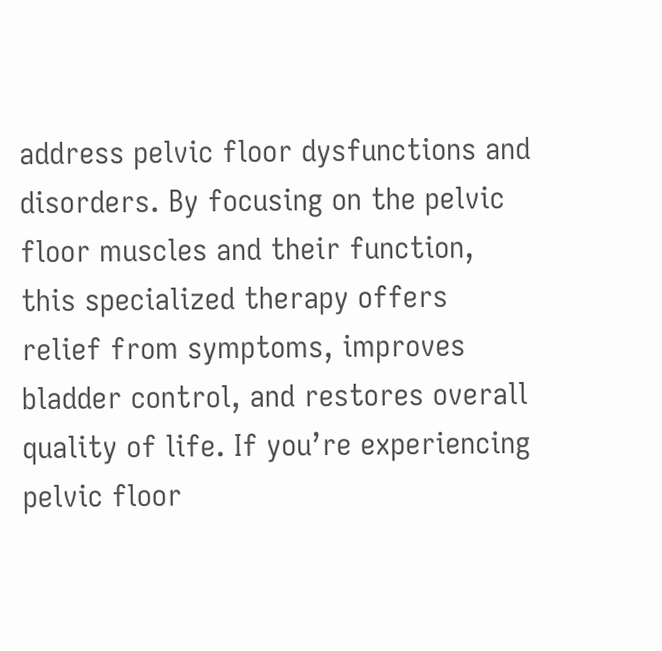address pelvic floor dysfunctions and disorders. By focusing on the pelvic floor muscles and their function, this specialized therapy offers relief from symptoms, improves bladder control, and restores overall quality of life. If you’re experiencing pelvic floor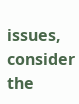issues, consider the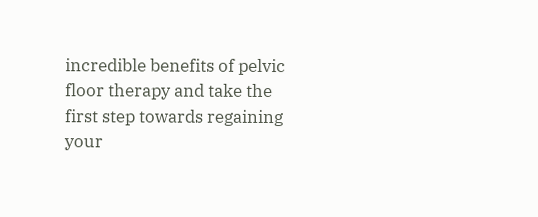incredible benefits of pelvic floor therapy and take the first step towards regaining your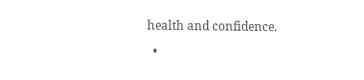health and confidence.

  •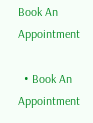Book An Appointment

  • Book An Appointment